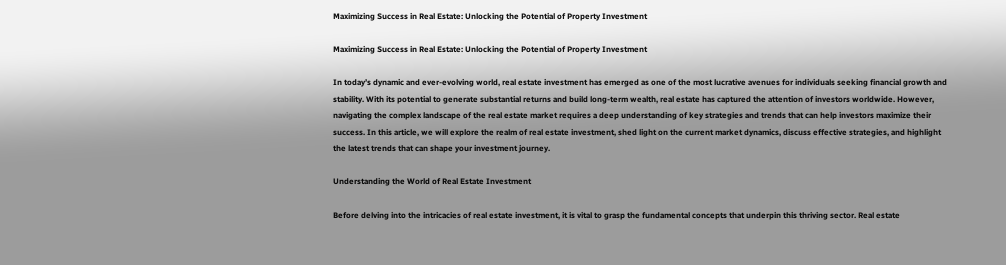Maximizing Success in Real Estate: Unlocking the Potential of Property Investment

Maximizing Success in Real Estate: Unlocking the Potential of Property Investment

In today’s dynamic and ever-evolving world, real estate investment has emerged as one of the most lucrative avenues for individuals seeking financial growth and stability. With its potential to generate substantial returns and build long-term wealth, real estate has captured the attention of investors worldwide. However, navigating the complex landscape of the real estate market requires a deep understanding of key strategies and trends that can help investors maximize their success. In this article, we will explore the realm of real estate investment, shed light on the current market dynamics, discuss effective strategies, and highlight the latest trends that can shape your investment journey.

Understanding the World of Real Estate Investment

Before delving into the intricacies of real estate investment, it is vital to grasp the fundamental concepts that underpin this thriving sector. Real estate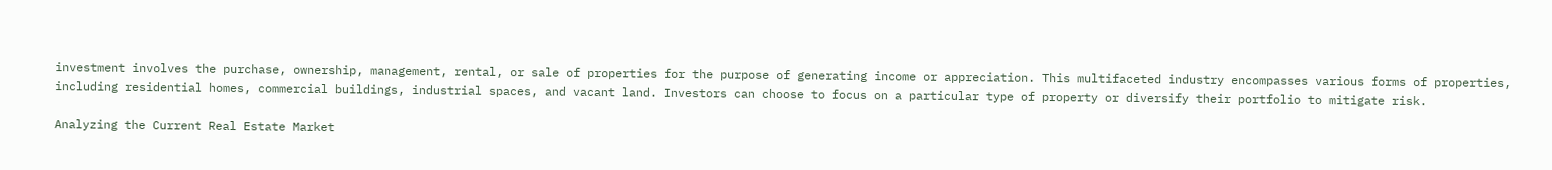investment involves the purchase, ownership, management, rental, or sale of properties for the purpose of generating income or appreciation. This multifaceted industry encompasses various forms of properties, including residential homes, commercial buildings, industrial spaces, and vacant land. Investors can choose to focus on a particular type of property or diversify their portfolio to mitigate risk.

Analyzing the Current Real Estate Market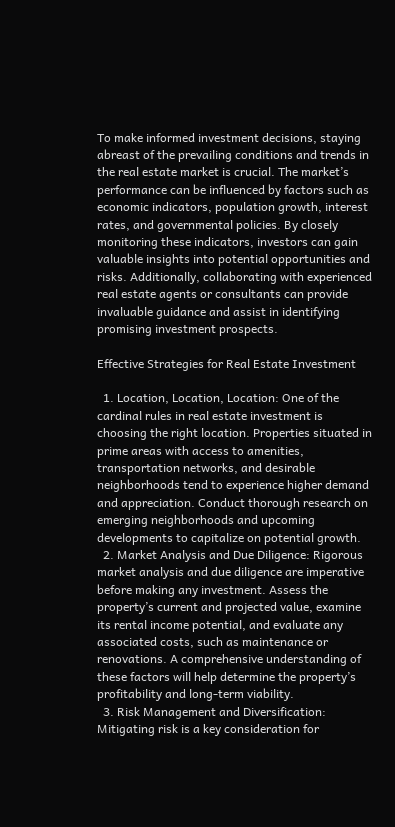To make informed investment decisions, staying abreast of the prevailing conditions and trends in the real estate market is crucial. The market’s performance can be influenced by factors such as economic indicators, population growth, interest rates, and governmental policies. By closely monitoring these indicators, investors can gain valuable insights into potential opportunities and risks. Additionally, collaborating with experienced real estate agents or consultants can provide invaluable guidance and assist in identifying promising investment prospects.

Effective Strategies for Real Estate Investment

  1. Location, Location, Location: One of the cardinal rules in real estate investment is choosing the right location. Properties situated in prime areas with access to amenities, transportation networks, and desirable neighborhoods tend to experience higher demand and appreciation. Conduct thorough research on emerging neighborhoods and upcoming developments to capitalize on potential growth.
  2. Market Analysis and Due Diligence: Rigorous market analysis and due diligence are imperative before making any investment. Assess the property’s current and projected value, examine its rental income potential, and evaluate any associated costs, such as maintenance or renovations. A comprehensive understanding of these factors will help determine the property’s profitability and long-term viability.
  3. Risk Management and Diversification: Mitigating risk is a key consideration for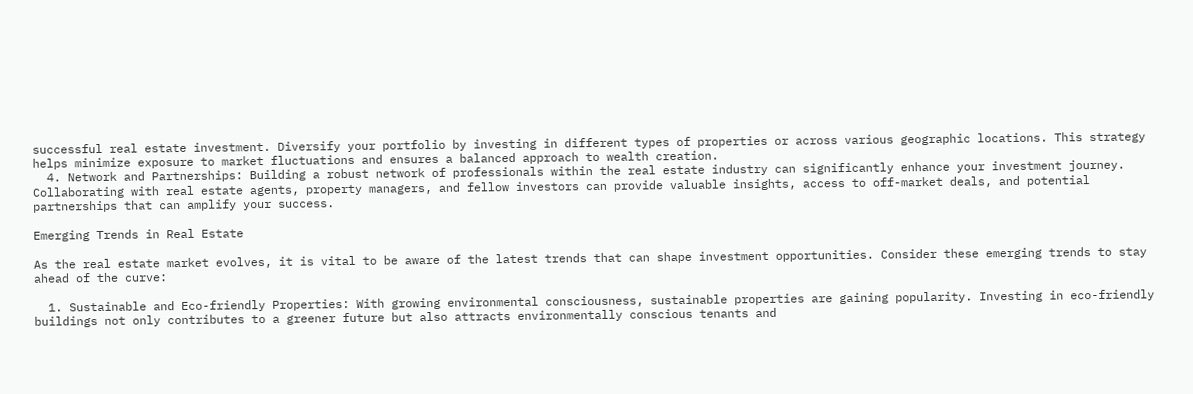successful real estate investment. Diversify your portfolio by investing in different types of properties or across various geographic locations. This strategy helps minimize exposure to market fluctuations and ensures a balanced approach to wealth creation.
  4. Network and Partnerships: Building a robust network of professionals within the real estate industry can significantly enhance your investment journey. Collaborating with real estate agents, property managers, and fellow investors can provide valuable insights, access to off-market deals, and potential partnerships that can amplify your success.

Emerging Trends in Real Estate

As the real estate market evolves, it is vital to be aware of the latest trends that can shape investment opportunities. Consider these emerging trends to stay ahead of the curve:

  1. Sustainable and Eco-friendly Properties: With growing environmental consciousness, sustainable properties are gaining popularity. Investing in eco-friendly buildings not only contributes to a greener future but also attracts environmentally conscious tenants and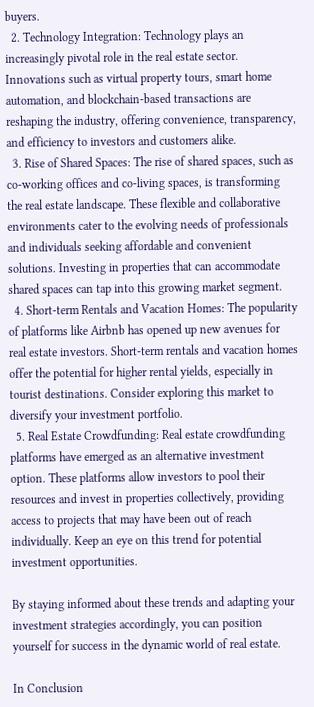buyers.
  2. Technology Integration: Technology plays an increasingly pivotal role in the real estate sector. Innovations such as virtual property tours, smart home automation, and blockchain-based transactions are reshaping the industry, offering convenience, transparency, and efficiency to investors and customers alike.
  3. Rise of Shared Spaces: The rise of shared spaces, such as co-working offices and co-living spaces, is transforming the real estate landscape. These flexible and collaborative environments cater to the evolving needs of professionals and individuals seeking affordable and convenient solutions. Investing in properties that can accommodate shared spaces can tap into this growing market segment.
  4. Short-term Rentals and Vacation Homes: The popularity of platforms like Airbnb has opened up new avenues for real estate investors. Short-term rentals and vacation homes offer the potential for higher rental yields, especially in tourist destinations. Consider exploring this market to diversify your investment portfolio.
  5. Real Estate Crowdfunding: Real estate crowdfunding platforms have emerged as an alternative investment option. These platforms allow investors to pool their resources and invest in properties collectively, providing access to projects that may have been out of reach individually. Keep an eye on this trend for potential investment opportunities.

By staying informed about these trends and adapting your investment strategies accordingly, you can position yourself for success in the dynamic world of real estate.

In Conclusion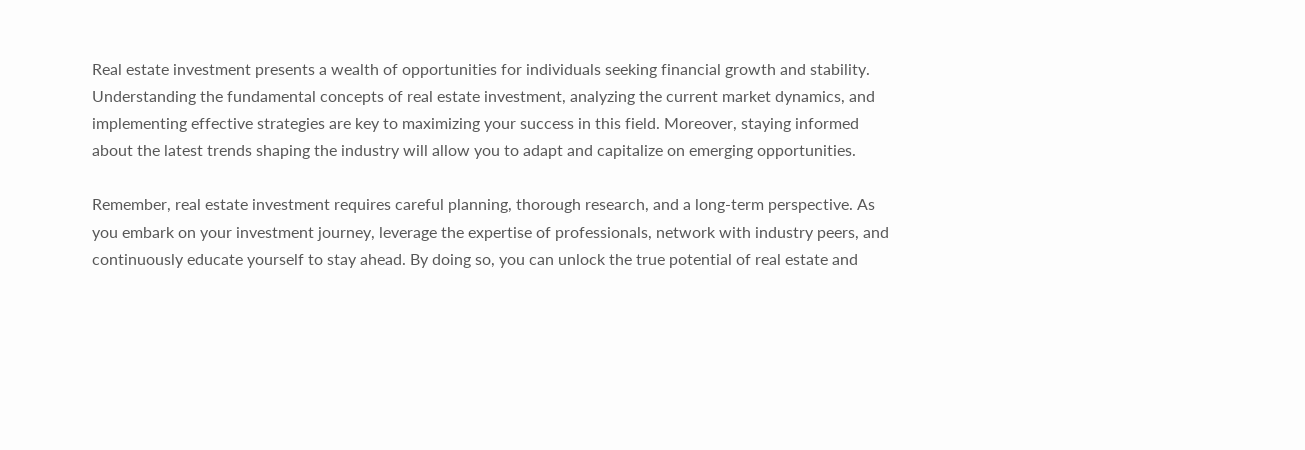Real estate investment presents a wealth of opportunities for individuals seeking financial growth and stability. Understanding the fundamental concepts of real estate investment, analyzing the current market dynamics, and implementing effective strategies are key to maximizing your success in this field. Moreover, staying informed about the latest trends shaping the industry will allow you to adapt and capitalize on emerging opportunities.

Remember, real estate investment requires careful planning, thorough research, and a long-term perspective. As you embark on your investment journey, leverage the expertise of professionals, network with industry peers, and continuously educate yourself to stay ahead. By doing so, you can unlock the true potential of real estate and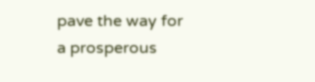pave the way for a prosperous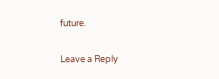future.

Leave a Reply